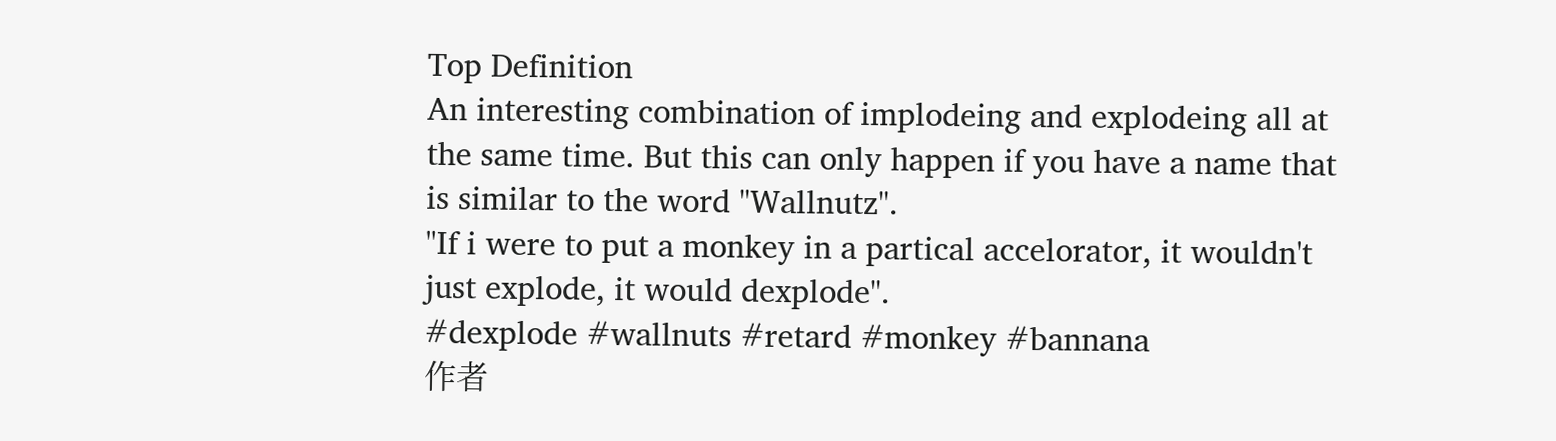Top Definition
An interesting combination of implodeing and explodeing all at the same time. But this can only happen if you have a name that is similar to the word "Wallnutz".
"If i were to put a monkey in a partical accelorator, it wouldn't just explode, it would dexplode".
#dexplode #wallnuts #retard #monkey #bannana
作者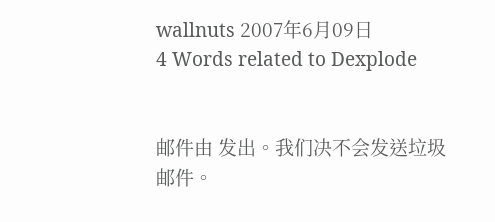wallnuts 2007年6月09日
4 Words related to Dexplode


邮件由 发出。我们决不会发送垃圾邮件。